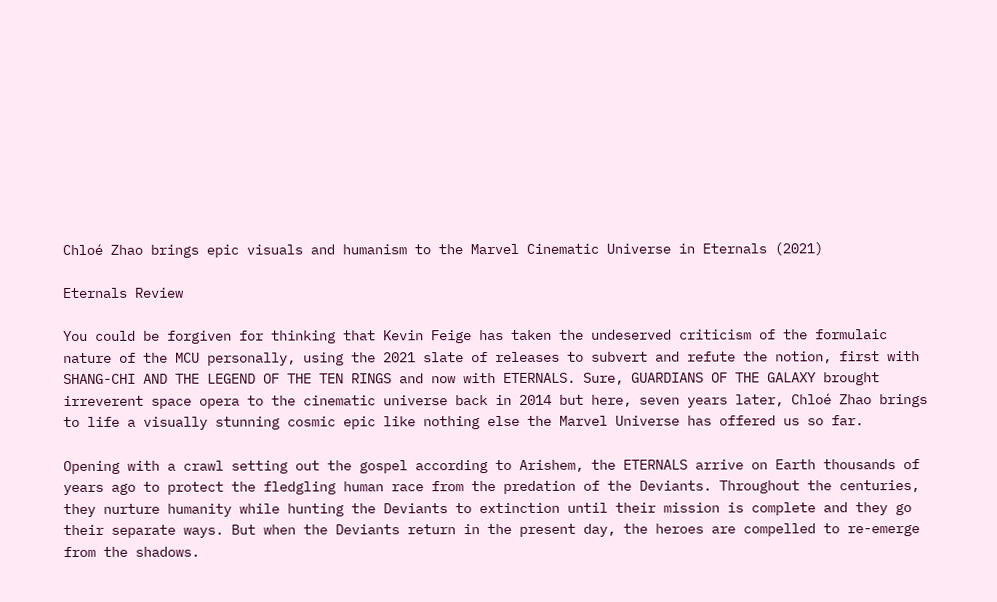Chloé Zhao brings epic visuals and humanism to the Marvel Cinematic Universe in Eternals (2021)

Eternals Review

You could be forgiven for thinking that Kevin Feige has taken the undeserved criticism of the formulaic nature of the MCU personally, using the 2021 slate of releases to subvert and refute the notion, first with SHANG-CHI AND THE LEGEND OF THE TEN RINGS and now with ETERNALS. Sure, GUARDIANS OF THE GALAXY brought irreverent space opera to the cinematic universe back in 2014 but here, seven years later, Chloé Zhao brings to life a visually stunning cosmic epic like nothing else the Marvel Universe has offered us so far.

Opening with a crawl setting out the gospel according to Arishem, the ETERNALS arrive on Earth thousands of years ago to protect the fledgling human race from the predation of the Deviants. Throughout the centuries, they nurture humanity while hunting the Deviants to extinction until their mission is complete and they go their separate ways. But when the Deviants return in the present day, the heroes are compelled to re-emerge from the shadows.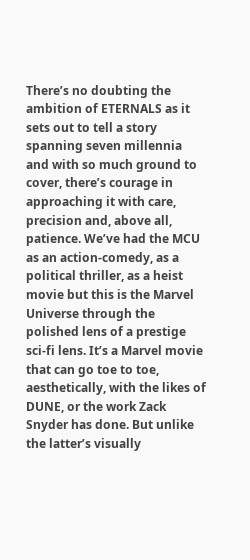There’s no doubting the ambition of ETERNALS as it sets out to tell a story spanning seven millennia and with so much ground to cover, there’s courage in approaching it with care, precision and, above all, patience. We’ve had the MCU as an action-comedy, as a political thriller, as a heist movie but this is the Marvel Universe through the polished lens of a prestige sci-fi lens. It’s a Marvel movie that can go toe to toe, aesthetically, with the likes of DUNE, or the work Zack Snyder has done. But unlike the latter’s visually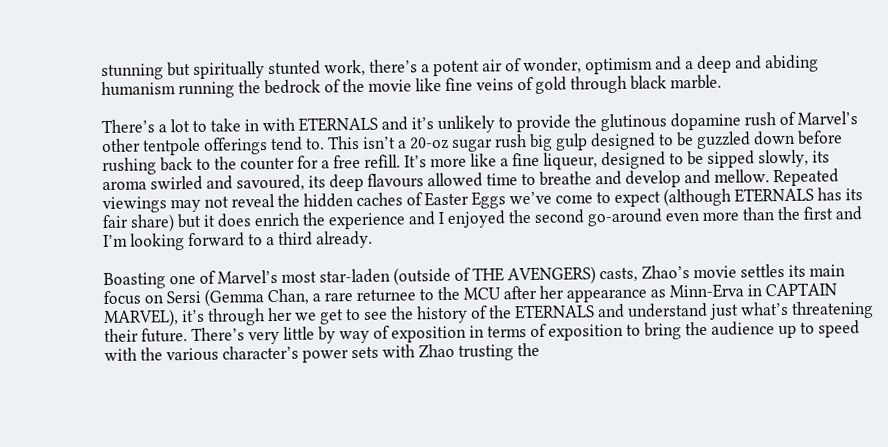stunning but spiritually stunted work, there’s a potent air of wonder, optimism and a deep and abiding humanism running the bedrock of the movie like fine veins of gold through black marble.

There’s a lot to take in with ETERNALS and it’s unlikely to provide the glutinous dopamine rush of Marvel’s other tentpole offerings tend to. This isn’t a 20-oz sugar rush big gulp designed to be guzzled down before rushing back to the counter for a free refill. It’s more like a fine liqueur, designed to be sipped slowly, its aroma swirled and savoured, its deep flavours allowed time to breathe and develop and mellow. Repeated viewings may not reveal the hidden caches of Easter Eggs we’ve come to expect (although ETERNALS has its fair share) but it does enrich the experience and I enjoyed the second go-around even more than the first and I’m looking forward to a third already.

Boasting one of Marvel’s most star-laden (outside of THE AVENGERS) casts, Zhao’s movie settles its main focus on Sersi (Gemma Chan, a rare returnee to the MCU after her appearance as Minn-Erva in CAPTAIN MARVEL), it’s through her we get to see the history of the ETERNALS and understand just what’s threatening their future. There’s very little by way of exposition in terms of exposition to bring the audience up to speed with the various character’s power sets with Zhao trusting the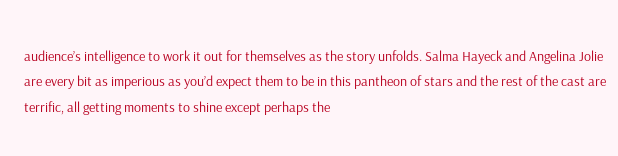audience’s intelligence to work it out for themselves as the story unfolds. Salma Hayeck and Angelina Jolie are every bit as imperious as you’d expect them to be in this pantheon of stars and the rest of the cast are terrific, all getting moments to shine except perhaps the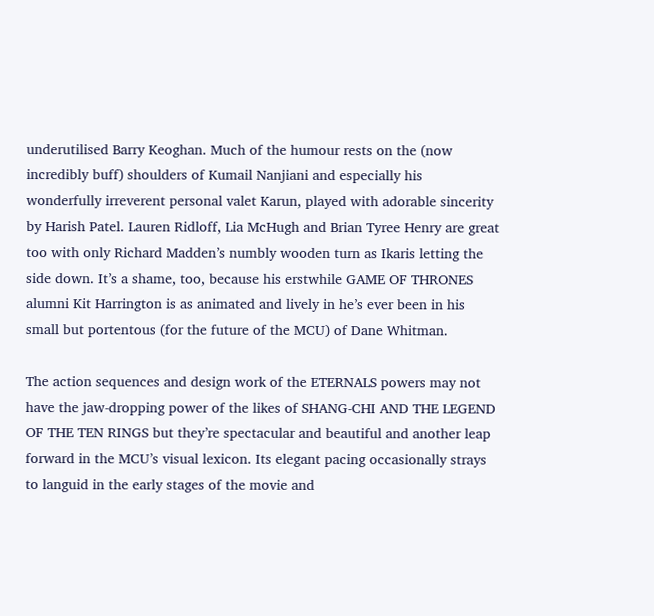underutilised Barry Keoghan. Much of the humour rests on the (now incredibly buff) shoulders of Kumail Nanjiani and especially his wonderfully irreverent personal valet Karun, played with adorable sincerity by Harish Patel. Lauren Ridloff, Lia McHugh and Brian Tyree Henry are great too with only Richard Madden’s numbly wooden turn as Ikaris letting the side down. It’s a shame, too, because his erstwhile GAME OF THRONES alumni Kit Harrington is as animated and lively in he’s ever been in his small but portentous (for the future of the MCU) of Dane Whitman.

The action sequences and design work of the ETERNALS powers may not have the jaw-dropping power of the likes of SHANG-CHI AND THE LEGEND OF THE TEN RINGS but they’re spectacular and beautiful and another leap forward in the MCU’s visual lexicon. Its elegant pacing occasionally strays to languid in the early stages of the movie and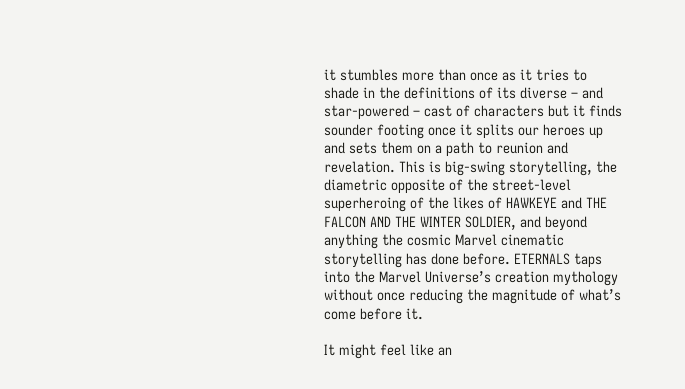it stumbles more than once as it tries to shade in the definitions of its diverse – and star-powered – cast of characters but it finds sounder footing once it splits our heroes up and sets them on a path to reunion and revelation. This is big-swing storytelling, the diametric opposite of the street-level superheroing of the likes of HAWKEYE and THE FALCON AND THE WINTER SOLDIER, and beyond anything the cosmic Marvel cinematic storytelling has done before. ETERNALS taps into the Marvel Universe’s creation mythology without once reducing the magnitude of what’s come before it.

It might feel like an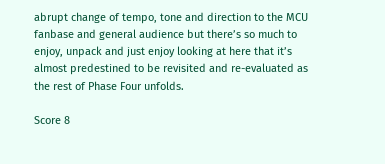abrupt change of tempo, tone and direction to the MCU fanbase and general audience but there’s so much to enjoy, unpack and just enjoy looking at here that it’s almost predestined to be revisited and re-evaluated as the rest of Phase Four unfolds.

Score 8